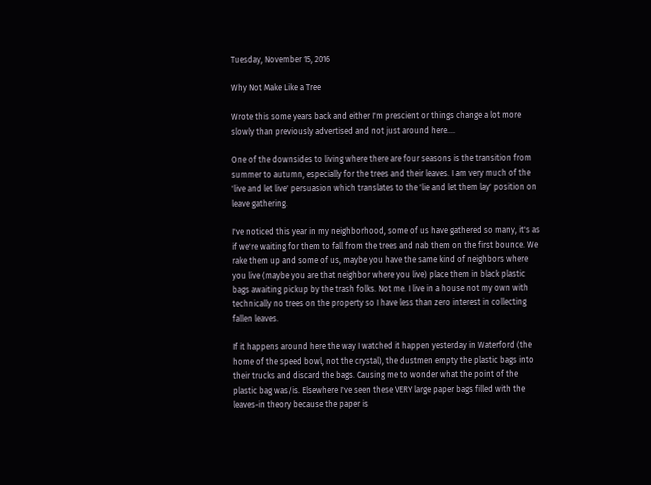Tuesday, November 15, 2016

Why Not Make Like a Tree

Wrote this some years back and either I'm prescient or things change a lot more slowly than previously advertised and not just around here....

One of the downsides to living where there are four seasons is the transition from summer to autumn, especially for the trees and their leaves. I am very much of the 'live and let live' persuasion which translates to the 'lie and let them lay' position on leave gathering.

I've noticed this year in my neighborhood, some of us have gathered so many, it's as if we're waiting for them to fall from the trees and nab them on the first bounce. We rake them up and some of us, maybe you have the same kind of neighbors where you live (maybe you are that neighbor where you live) place them in black plastic bags awaiting pickup by the trash folks. Not me. I live in a house not my own with technically no trees on the property so I have less than zero interest in collecting fallen leaves.

If it happens around here the way I watched it happen yesterday in Waterford (the home of the speed bowl, not the crystal), the dustmen empty the plastic bags into their trucks and discard the bags. Causing me to wonder what the point of the plastic bag was/is. Elsewhere I've seen these VERY large paper bags filled with the leaves-in theory because the paper is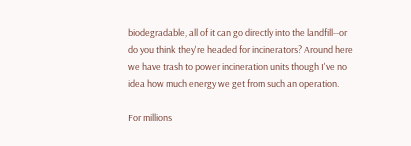biodegradable, all of it can go directly into the landfill--or do you think they're headed for incinerators? Around here we have trash to power incineration units though I've no idea how much energy we get from such an operation.

For millions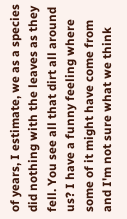of years, I estimate, we as a species did nothing with the leaves as they fell. You see all that dirt all around us? I have a funny feeling where some of it might have come from and I'm not sure what we think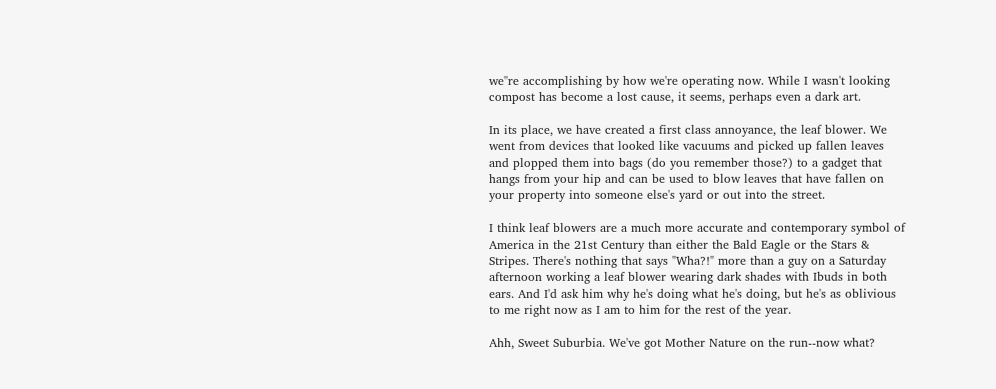we''re accomplishing by how we're operating now. While I wasn't looking compost has become a lost cause, it seems, perhaps even a dark art.

In its place, we have created a first class annoyance, the leaf blower. We went from devices that looked like vacuums and picked up fallen leaves and plopped them into bags (do you remember those?) to a gadget that hangs from your hip and can be used to blow leaves that have fallen on your property into someone else's yard or out into the street.

I think leaf blowers are a much more accurate and contemporary symbol of America in the 21st Century than either the Bald Eagle or the Stars & Stripes. There's nothing that says "Wha?!" more than a guy on a Saturday afternoon working a leaf blower wearing dark shades with Ibuds in both ears. And I'd ask him why he's doing what he's doing, but he's as oblivious to me right now as I am to him for the rest of the year.

Ahh, Sweet Suburbia. We've got Mother Nature on the run--now what?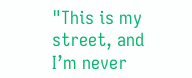"This is my street, and I’m never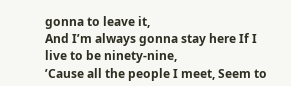gonna to leave it,
And I’m always gonna stay here If I live to be ninety-nine,
’Cause all the people I meet, Seem to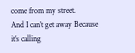come from my street.
And I can’t get away Because it’s calling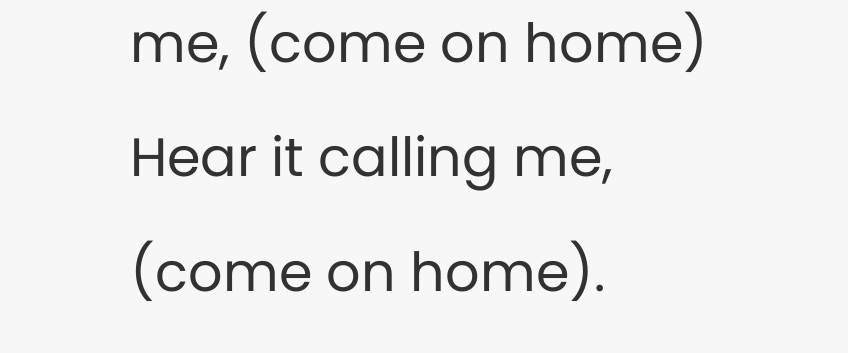me, (come on home)
Hear it calling me, (come on home).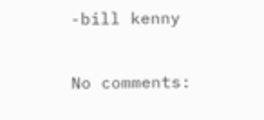-bill kenny

No comments: